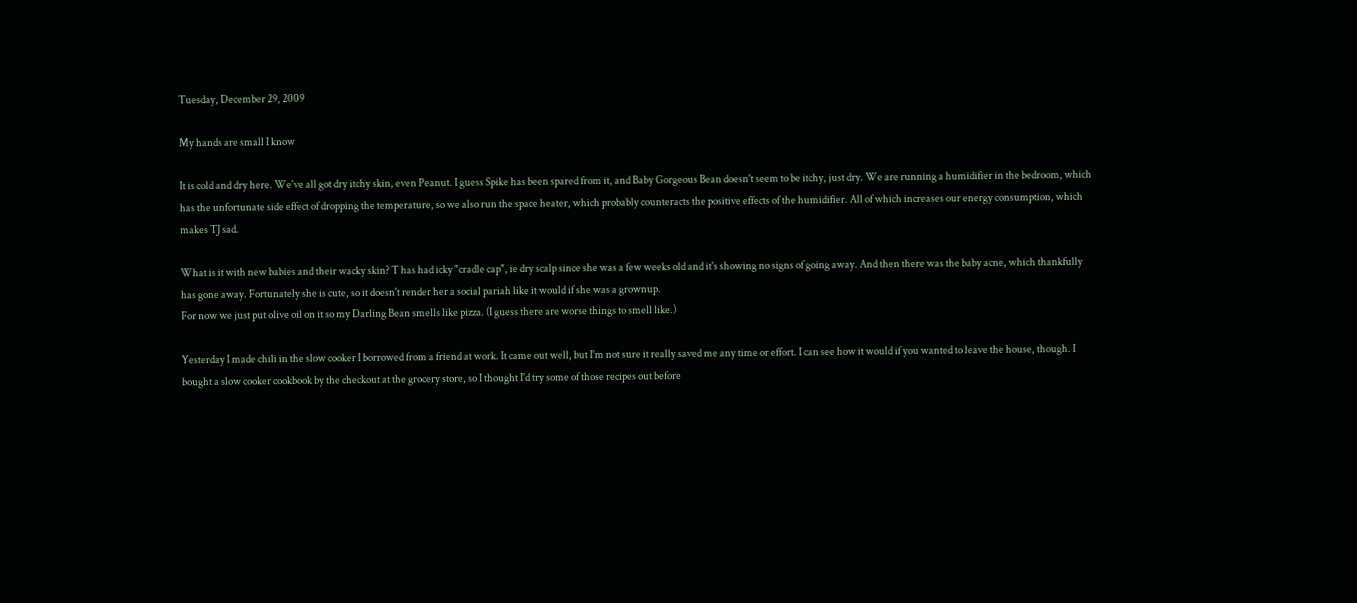Tuesday, December 29, 2009

My hands are small I know

It is cold and dry here. We've all got dry itchy skin, even Peanut. I guess Spike has been spared from it, and Baby Gorgeous Bean doesn't seem to be itchy, just dry. We are running a humidifier in the bedroom, which has the unfortunate side effect of dropping the temperature, so we also run the space heater, which probably counteracts the positive effects of the humidifier. All of which increases our energy consumption, which makes TJ sad.

What is it with new babies and their wacky skin? T has had icky "cradle cap", ie dry scalp since she was a few weeks old and it's showing no signs of going away. And then there was the baby acne, which thankfully has gone away. Fortunately she is cute, so it doesn't render her a social pariah like it would if she was a grownup.
For now we just put olive oil on it so my Darling Bean smells like pizza. (I guess there are worse things to smell like.)

Yesterday I made chili in the slow cooker I borrowed from a friend at work. It came out well, but I'm not sure it really saved me any time or effort. I can see how it would if you wanted to leave the house, though. I bought a slow cooker cookbook by the checkout at the grocery store, so I thought I'd try some of those recipes out before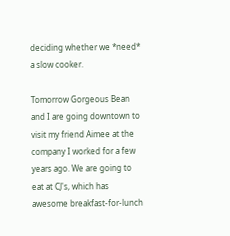deciding whether we *need* a slow cooker.

Tomorrow Gorgeous Bean and I are going downtown to visit my friend Aimee at the company I worked for a few years ago. We are going to eat at CJ's, which has awesome breakfast-for-lunch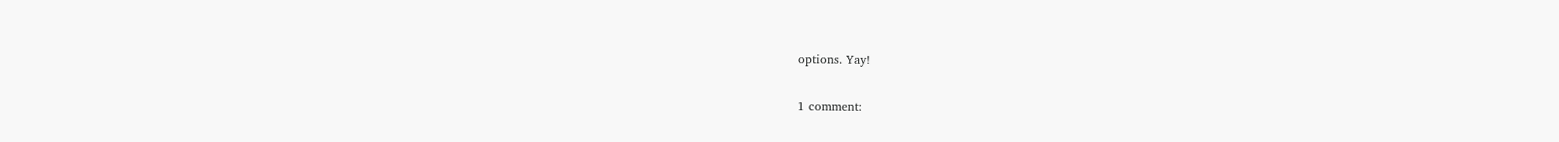options. Yay!

1 comment: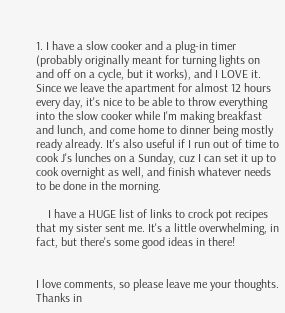1. I have a slow cooker and a plug-in timer (probably originally meant for turning lights on and off on a cycle, but it works), and I LOVE it. Since we leave the apartment for almost 12 hours every day, it's nice to be able to throw everything into the slow cooker while I'm making breakfast and lunch, and come home to dinner being mostly ready already. It's also useful if I run out of time to cook J's lunches on a Sunday, cuz I can set it up to cook overnight as well, and finish whatever needs to be done in the morning.

    I have a HUGE list of links to crock pot recipes that my sister sent me. It's a little overwhelming, in fact, but there's some good ideas in there!


I love comments, so please leave me your thoughts. Thanks in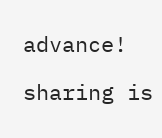advance!

sharing is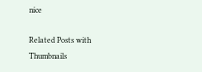nice

Related Posts with Thumbnails